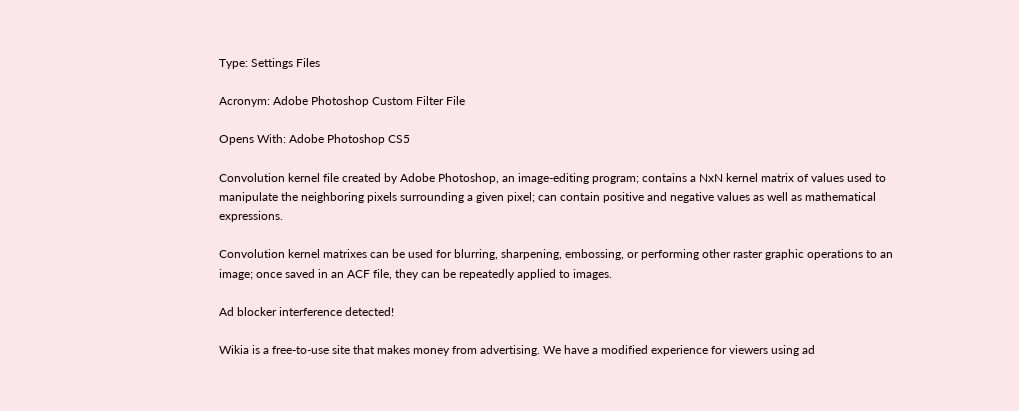Type: Settings Files

Acronym: Adobe Photoshop Custom Filter File

Opens With: Adobe Photoshop CS5

Convolution kernel file created by Adobe Photoshop, an image-editing program; contains a NxN kernel matrix of values used to manipulate the neighboring pixels surrounding a given pixel; can contain positive and negative values as well as mathematical expressions.

Convolution kernel matrixes can be used for blurring, sharpening, embossing, or performing other raster graphic operations to an image; once saved in an ACF file, they can be repeatedly applied to images.

Ad blocker interference detected!

Wikia is a free-to-use site that makes money from advertising. We have a modified experience for viewers using ad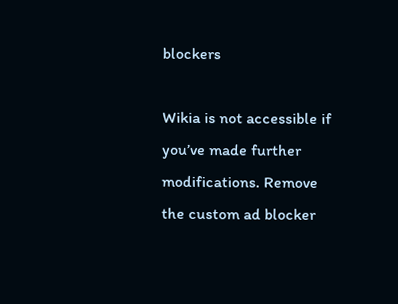blockers

Wikia is not accessible if you’ve made further modifications. Remove the custom ad blocker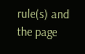rule(s) and the page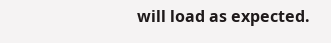will load as expected.